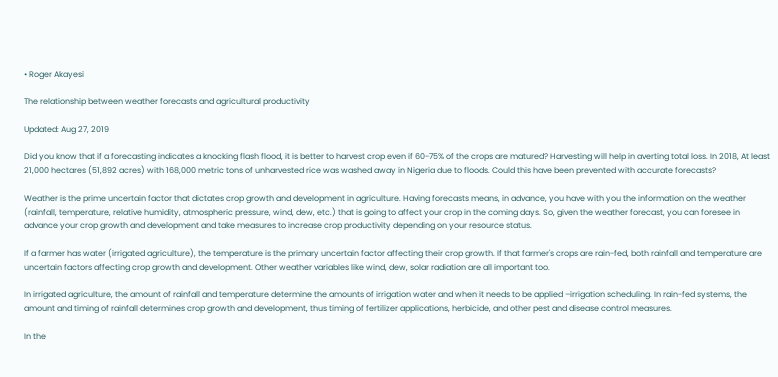• Roger Akayesi

The relationship between weather forecasts and agricultural productivity

Updated: Aug 27, 2019

Did you know that if a forecasting indicates a knocking flash flood, it is better to harvest crop even if 60-75% of the crops are matured? Harvesting will help in averting total loss. In 2018, At least 21,000 hectares (51,892 acres) with 168,000 metric tons of unharvested rice was washed away in Nigeria due to floods. Could this have been prevented with accurate forecasts?

Weather is the prime uncertain factor that dictates crop growth and development in agriculture. Having forecasts means, in advance, you have with you the information on the weather (rainfall, temperature, relative humidity, atmospheric pressure, wind, dew, etc.) that is going to affect your crop in the coming days. So, given the weather forecast, you can foresee in advance your crop growth and development and take measures to increase crop productivity depending on your resource status.

If a farmer has water (irrigated agriculture), the temperature is the primary uncertain factor affecting their crop growth. If that farmer's crops are rain-fed, both rainfall and temperature are uncertain factors affecting crop growth and development. Other weather variables like wind, dew, solar radiation are all important too.

In irrigated agriculture, the amount of rainfall and temperature determine the amounts of irrigation water and when it needs to be applied –irrigation scheduling. In rain-fed systems, the amount and timing of rainfall determines crop growth and development, thus timing of fertilizer applications, herbicide, and other pest and disease control measures.

In the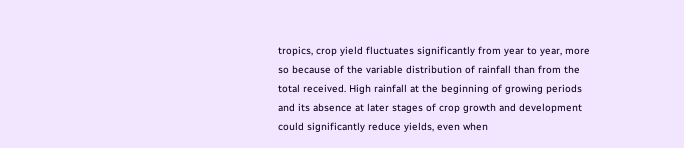tropics, crop yield fluctuates significantly from year to year, more so because of the variable distribution of rainfall than from the total received. High rainfall at the beginning of growing periods and its absence at later stages of crop growth and development could significantly reduce yields, even when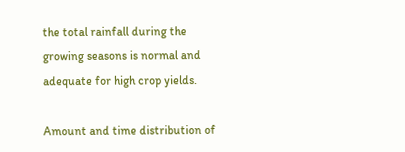the total rainfall during the growing seasons is normal and adequate for high crop yields.

Amount and time distribution of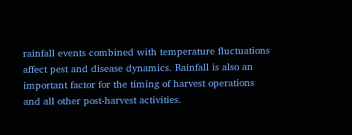rainfall events combined with temperature fluctuations affect pest and disease dynamics. Rainfall is also an important factor for the timing of harvest operations and all other post-harvest activities.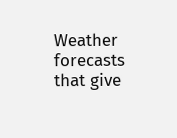Weather forecasts that give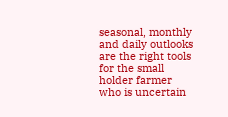seasonal, monthly and daily outlooks are the right tools for the small holder farmer who is uncertain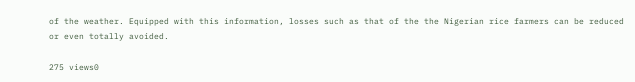of the weather. Equipped with this information, losses such as that of the the Nigerian rice farmers can be reduced or even totally avoided.

275 views0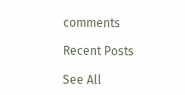comments

Recent Posts

See All